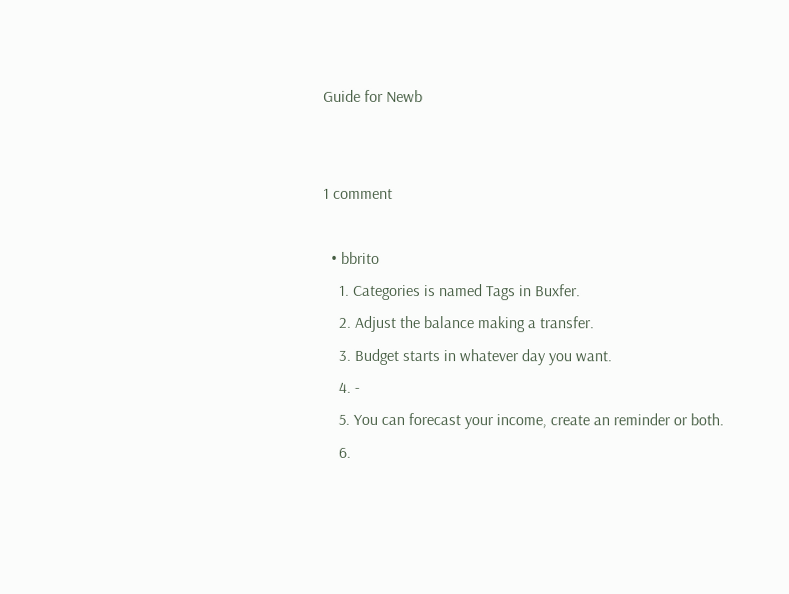Guide for Newb


1 comment

  • bbrito
    1. Categories is named Tags in Buxfer.
    2. Adjust the balance making a transfer.
    3. Budget starts in whatever day you want.
    4. -
    5. You can forecast your income, create an reminder or both.
    6.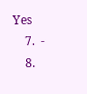Yes
    7.  -
    8.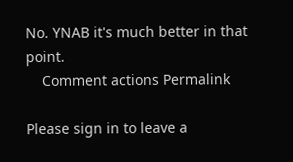No. YNAB it's much better in that point.
    Comment actions Permalink

Please sign in to leave a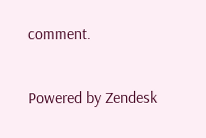comment.

Powered by Zendesk